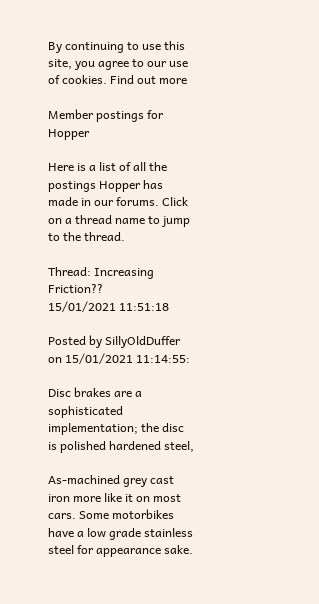By continuing to use this site, you agree to our use of cookies. Find out more

Member postings for Hopper

Here is a list of all the postings Hopper has made in our forums. Click on a thread name to jump to the thread.

Thread: Increasing Friction??
15/01/2021 11:51:18

Posted by SillyOldDuffer on 15/01/2021 11:14:55:

Disc brakes are a sophisticated implementation; the disc is polished hardened steel,

As-machined grey cast iron more like it on most cars. Some motorbikes have a low grade stainless steel for appearance sake.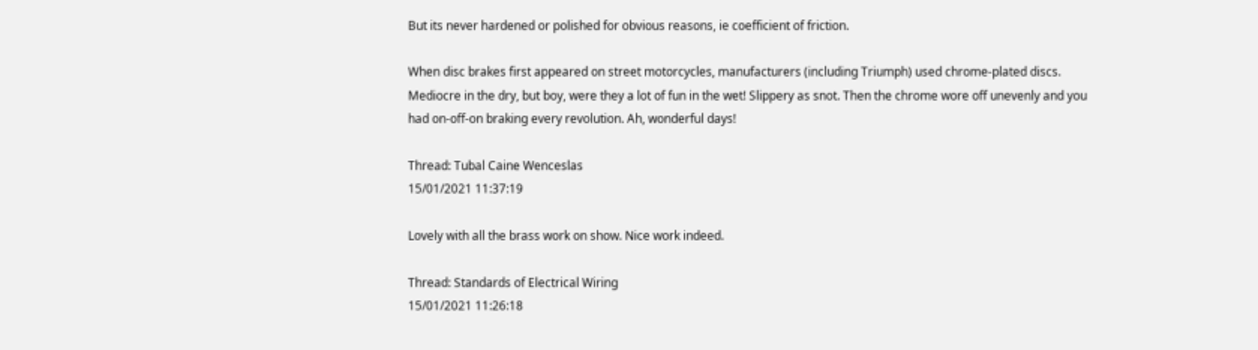But its never hardened or polished for obvious reasons, ie coefficient of friction.

When disc brakes first appeared on street motorcycles, manufacturers (including Triumph) used chrome-plated discs. Mediocre in the dry, but boy, were they a lot of fun in the wet! Slippery as snot. Then the chrome wore off unevenly and you had on-off-on braking every revolution. Ah, wonderful days!

Thread: Tubal Caine Wenceslas
15/01/2021 11:37:19

Lovely with all the brass work on show. Nice work indeed.

Thread: Standards of Electrical Wiring
15/01/2021 11:26:18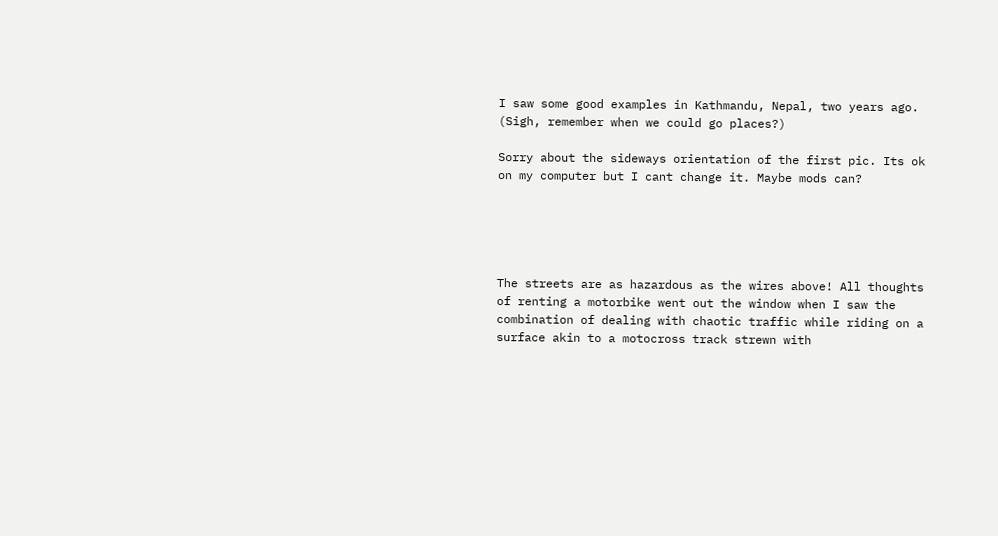I saw some good examples in Kathmandu, Nepal, two years ago. (Sigh, remember when we could go places?)

Sorry about the sideways orientation of the first pic. Its ok on my computer but I cant change it. Maybe mods can?





The streets are as hazardous as the wires above! All thoughts of renting a motorbike went out the window when I saw the combination of dealing with chaotic traffic while riding on a surface akin to a motocross track strewn with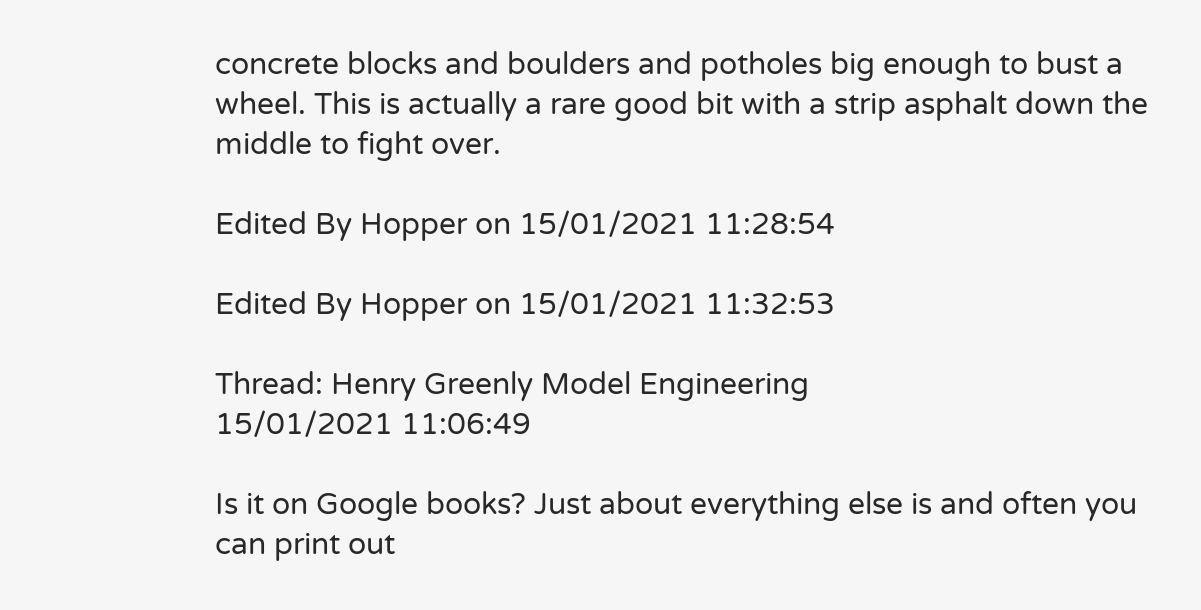concrete blocks and boulders and potholes big enough to bust a wheel. This is actually a rare good bit with a strip asphalt down the middle to fight over.

Edited By Hopper on 15/01/2021 11:28:54

Edited By Hopper on 15/01/2021 11:32:53

Thread: Henry Greenly Model Engineering
15/01/2021 11:06:49

Is it on Google books? Just about everything else is and often you can print out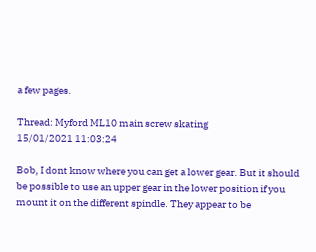a few pages.

Thread: Myford ML10 main screw skating
15/01/2021 11:03:24

Bob, I dont know where you can get a lower gear. But it should be possible to use an upper gear in the lower position if you mount it on the different spindle. They appear to be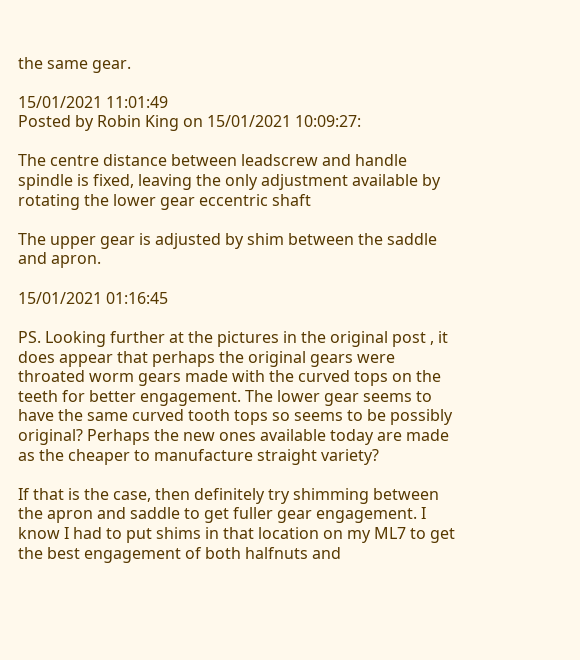the same gear.

15/01/2021 11:01:49
Posted by Robin King on 15/01/2021 10:09:27:

The centre distance between leadscrew and handle spindle is fixed, leaving the only adjustment available by rotating the lower gear eccentric shaft

The upper gear is adjusted by shim between the saddle and apron.

15/01/2021 01:16:45

PS. Looking further at the pictures in the original post , it does appear that perhaps the original gears were throated worm gears made with the curved tops on the teeth for better engagement. The lower gear seems to have the same curved tooth tops so seems to be possibly original? Perhaps the new ones available today are made as the cheaper to manufacture straight variety?

If that is the case, then definitely try shimming between the apron and saddle to get fuller gear engagement. I know I had to put shims in that location on my ML7 to get the best engagement of both halfnuts and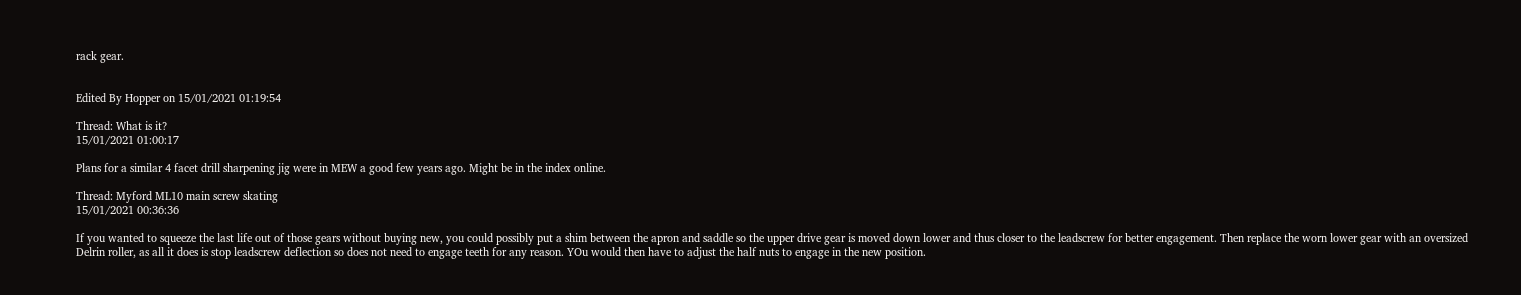rack gear.


Edited By Hopper on 15/01/2021 01:19:54

Thread: What is it?
15/01/2021 01:00:17

Plans for a similar 4 facet drill sharpening jig were in MEW a good few years ago. Might be in the index online.

Thread: Myford ML10 main screw skating
15/01/2021 00:36:36

If you wanted to squeeze the last life out of those gears without buying new, you could possibly put a shim between the apron and saddle so the upper drive gear is moved down lower and thus closer to the leadscrew for better engagement. Then replace the worn lower gear with an oversized Delrin roller, as all it does is stop leadscrew deflection so does not need to engage teeth for any reason. YOu would then have to adjust the half nuts to engage in the new position.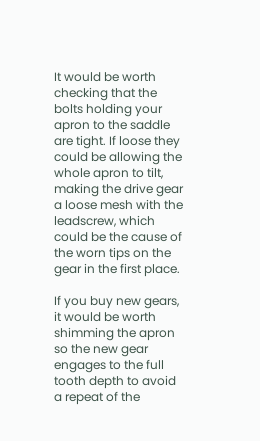It would be worth checking that the bolts holding your apron to the saddle are tight. If loose they could be allowing the whole apron to tilt, making the drive gear a loose mesh with the leadscrew, which could be the cause of the worn tips on the gear in the first place.

If you buy new gears, it would be worth shimming the apron so the new gear engages to the full tooth depth to avoid a repeat of the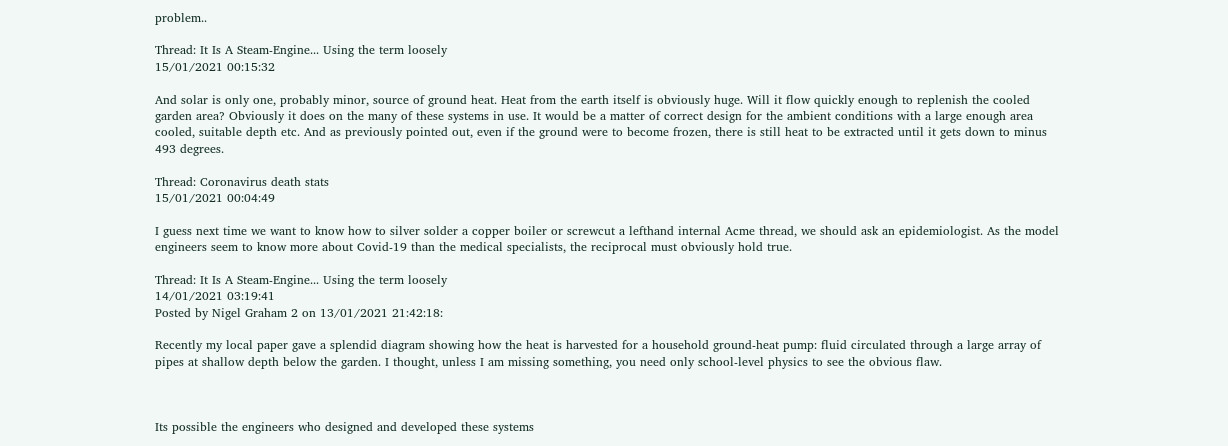problem..

Thread: It Is A Steam-Engine... Using the term loosely
15/01/2021 00:15:32

And solar is only one, probably minor, source of ground heat. Heat from the earth itself is obviously huge. Will it flow quickly enough to replenish the cooled garden area? Obviously it does on the many of these systems in use. It would be a matter of correct design for the ambient conditions with a large enough area cooled, suitable depth etc. And as previously pointed out, even if the ground were to become frozen, there is still heat to be extracted until it gets down to minus 493 degrees.

Thread: Coronavirus death stats
15/01/2021 00:04:49

I guess next time we want to know how to silver solder a copper boiler or screwcut a lefthand internal Acme thread, we should ask an epidemiologist. As the model engineers seem to know more about Covid-19 than the medical specialists, the reciprocal must obviously hold true.

Thread: It Is A Steam-Engine... Using the term loosely
14/01/2021 03:19:41
Posted by Nigel Graham 2 on 13/01/2021 21:42:18:

Recently my local paper gave a splendid diagram showing how the heat is harvested for a household ground-heat pump: fluid circulated through a large array of pipes at shallow depth below the garden. I thought, unless I am missing something, you need only school-level physics to see the obvious flaw.



Its possible the engineers who designed and developed these systems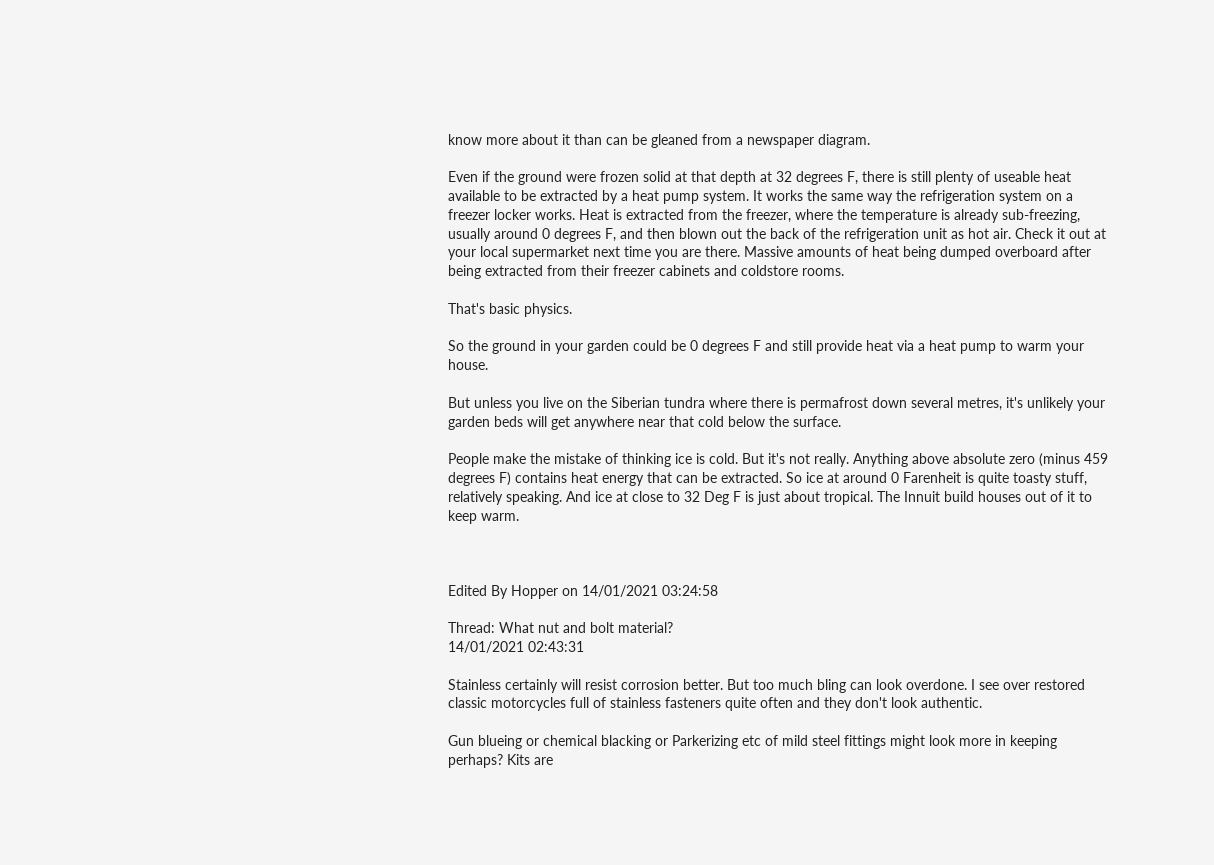know more about it than can be gleaned from a newspaper diagram.

Even if the ground were frozen solid at that depth at 32 degrees F, there is still plenty of useable heat available to be extracted by a heat pump system. It works the same way the refrigeration system on a freezer locker works. Heat is extracted from the freezer, where the temperature is already sub-freezing, usually around 0 degrees F, and then blown out the back of the refrigeration unit as hot air. Check it out at your local supermarket next time you are there. Massive amounts of heat being dumped overboard after being extracted from their freezer cabinets and coldstore rooms.

That's basic physics.

So the ground in your garden could be 0 degrees F and still provide heat via a heat pump to warm your house.

But unless you live on the Siberian tundra where there is permafrost down several metres, it's unlikely your garden beds will get anywhere near that cold below the surface.

People make the mistake of thinking ice is cold. But it's not really. Anything above absolute zero (minus 459 degrees F) contains heat energy that can be extracted. So ice at around 0 Farenheit is quite toasty stuff, relatively speaking. And ice at close to 32 Deg F is just about tropical. The Innuit build houses out of it to keep warm.



Edited By Hopper on 14/01/2021 03:24:58

Thread: What nut and bolt material?
14/01/2021 02:43:31

Stainless certainly will resist corrosion better. But too much bling can look overdone. I see over restored classic motorcycles full of stainless fasteners quite often and they don't look authentic.

Gun blueing or chemical blacking or Parkerizing etc of mild steel fittings might look more in keeping perhaps? Kits are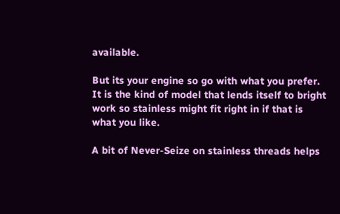available.

But its your engine so go with what you prefer. It is the kind of model that lends itself to bright work so stainless might fit right in if that is what you like.

A bit of Never-Seize on stainless threads helps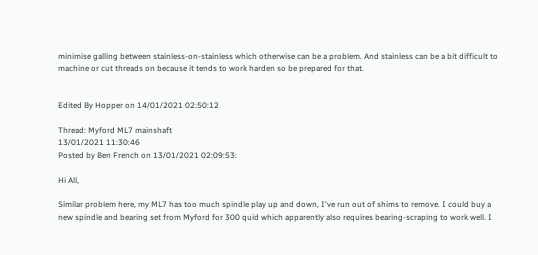minimise galling between stainless-on-stainless which otherwise can be a problem. And stainless can be a bit difficult to machine or cut threads on because it tends to work harden so be prepared for that.


Edited By Hopper on 14/01/2021 02:50:12

Thread: Myford ML7 mainshaft
13/01/2021 11:30:46
Posted by Ben French on 13/01/2021 02:09:53:

Hi All,

Similar problem here, my ML7 has too much spindle play up and down, I've run out of shims to remove. I could buy a new spindle and bearing set from Myford for 300 quid which apparently also requires bearing-scraping to work well. I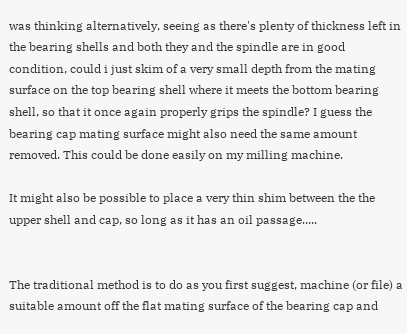was thinking alternatively, seeing as there's plenty of thickness left in the bearing shells and both they and the spindle are in good condition, could i just skim of a very small depth from the mating surface on the top bearing shell where it meets the bottom bearing shell, so that it once again properly grips the spindle? I guess the bearing cap mating surface might also need the same amount removed. This could be done easily on my milling machine.

It might also be possible to place a very thin shim between the the upper shell and cap, so long as it has an oil passage.....


The traditional method is to do as you first suggest, machine (or file) a suitable amount off the flat mating surface of the bearing cap and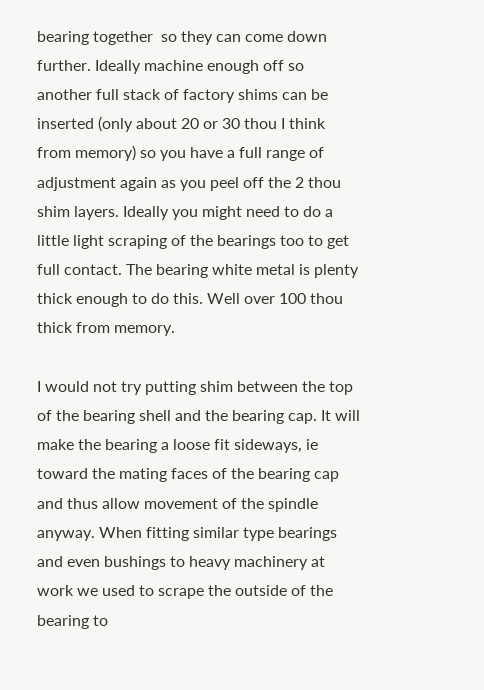bearing together  so they can come down further. Ideally machine enough off so another full stack of factory shims can be inserted (only about 20 or 30 thou I think from memory) so you have a full range of adjustment again as you peel off the 2 thou shim layers. Ideally you might need to do a little light scraping of the bearings too to get full contact. The bearing white metal is plenty thick enough to do this. Well over 100 thou thick from memory.

I would not try putting shim between the top of the bearing shell and the bearing cap. It will make the bearing a loose fit sideways, ie toward the mating faces of the bearing cap and thus allow movement of the spindle anyway. When fitting similar type bearings and even bushings to heavy machinery at work we used to scrape the outside of the bearing to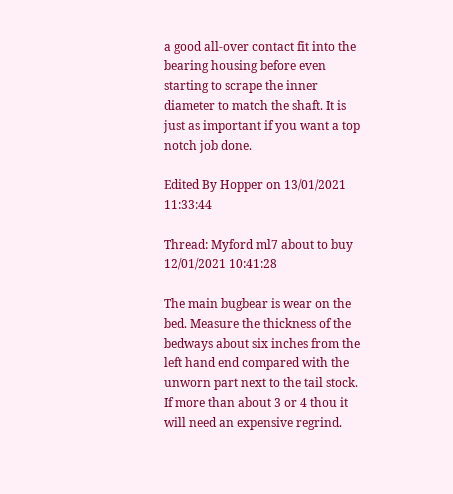a good all-over contact fit into the bearing housing before even starting to scrape the inner diameter to match the shaft. It is just as important if you want a top notch job done.

Edited By Hopper on 13/01/2021 11:33:44

Thread: Myford ml7 about to buy
12/01/2021 10:41:28

The main bugbear is wear on the bed. Measure the thickness of the bedways about six inches from the left hand end compared with the unworn part next to the tail stock. If more than about 3 or 4 thou it will need an expensive regrind.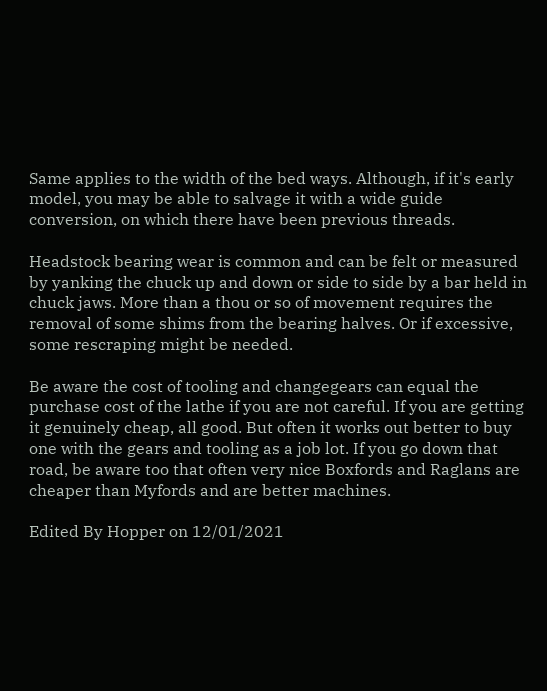Same applies to the width of the bed ways. Although, if it's early model, you may be able to salvage it with a wide guide conversion, on which there have been previous threads.

Headstock bearing wear is common and can be felt or measured by yanking the chuck up and down or side to side by a bar held in chuck jaws. More than a thou or so of movement requires the removal of some shims from the bearing halves. Or if excessive, some rescraping might be needed.

Be aware the cost of tooling and changegears can equal the purchase cost of the lathe if you are not careful. If you are getting it genuinely cheap, all good. But often it works out better to buy one with the gears and tooling as a job lot. If you go down that road, be aware too that often very nice Boxfords and Raglans are cheaper than Myfords and are better machines.

Edited By Hopper on 12/01/2021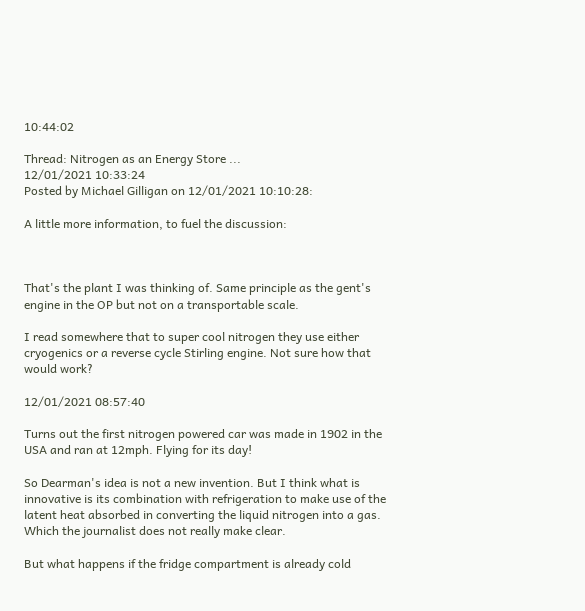10:44:02

Thread: Nitrogen as an Energy Store ...
12/01/2021 10:33:24
Posted by Michael Gilligan on 12/01/2021 10:10:28:

A little more information, to fuel the discussion:



That's the plant I was thinking of. Same principle as the gent's engine in the OP but not on a transportable scale.

I read somewhere that to super cool nitrogen they use either cryogenics or a reverse cycle Stirling engine. Not sure how that would work?

12/01/2021 08:57:40

Turns out the first nitrogen powered car was made in 1902 in the USA and ran at 12mph. Flying for its day!

So Dearman's idea is not a new invention. But I think what is innovative is its combination with refrigeration to make use of the latent heat absorbed in converting the liquid nitrogen into a gas. Which the journalist does not really make clear.

But what happens if the fridge compartment is already cold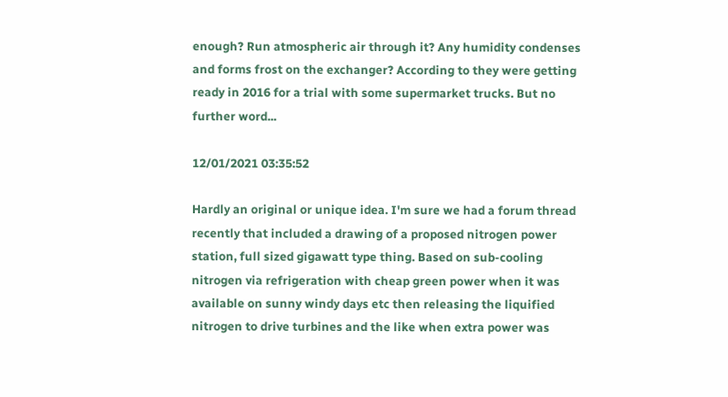enough? Run atmospheric air through it? Any humidity condenses and forms frost on the exchanger? According to they were getting ready in 2016 for a trial with some supermarket trucks. But no further word...

12/01/2021 03:35:52

Hardly an original or unique idea. I'm sure we had a forum thread recently that included a drawing of a proposed nitrogen power station, full sized gigawatt type thing. Based on sub-cooling nitrogen via refrigeration with cheap green power when it was available on sunny windy days etc then releasing the liquified nitrogen to drive turbines and the like when extra power was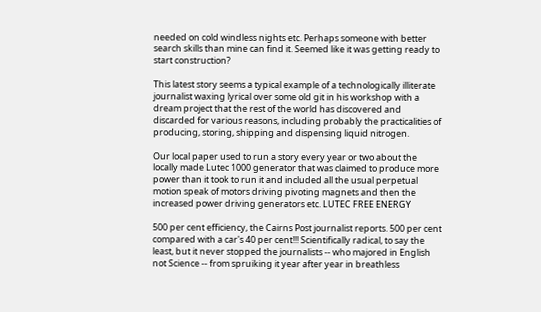needed on cold windless nights etc. Perhaps someone with better search skills than mine can find it. Seemed like it was getting ready to start construction?

This latest story seems a typical example of a technologically illiterate journalist waxing lyrical over some old git in his workshop with a dream project that the rest of the world has discovered and discarded for various reasons, including probably the practicalities of producing, storing, shipping and dispensing liquid nitrogen.

Our local paper used to run a story every year or two about the locally made Lutec 1000 generator that was claimed to produce more power than it took to run it and included all the usual perpetual motion speak of motors driving pivoting magnets and then the increased power driving generators etc. LUTEC FREE ENERGY

500 per cent efficiency, the Cairns Post journalist reports. 500 per cent compared with a car's 40 per cent!!! Scientifically radical, to say the least, but it never stopped the journalists -- who majored in English not Science -- from spruiking it year after year in breathless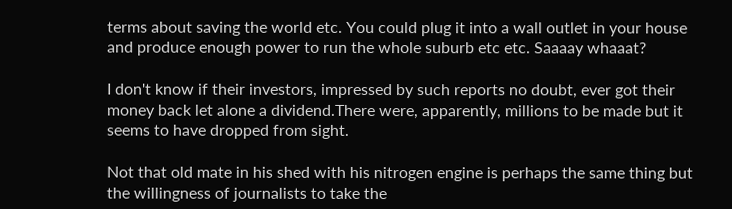terms about saving the world etc. You could plug it into a wall outlet in your house and produce enough power to run the whole suburb etc etc. Saaaay whaaat?

I don't know if their investors, impressed by such reports no doubt, ever got their money back let alone a dividend.There were, apparently, millions to be made but it seems to have dropped from sight.

Not that old mate in his shed with his nitrogen engine is perhaps the same thing but the willingness of journalists to take the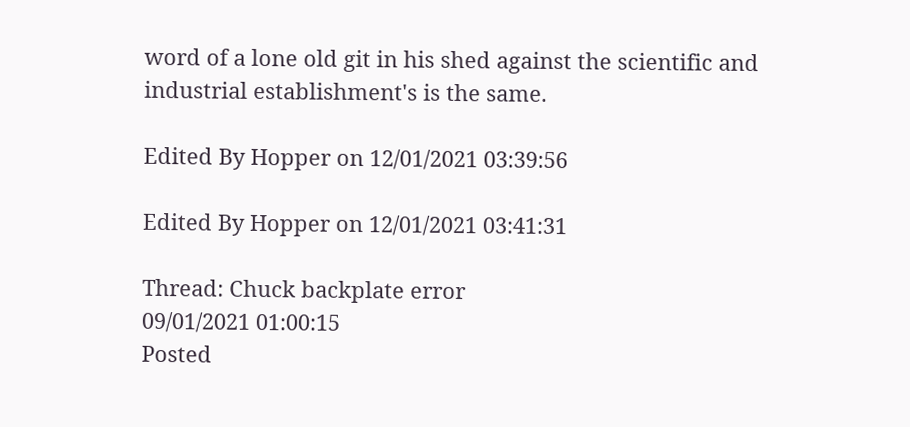word of a lone old git in his shed against the scientific and industrial establishment's is the same.

Edited By Hopper on 12/01/2021 03:39:56

Edited By Hopper on 12/01/2021 03:41:31

Thread: Chuck backplate error
09/01/2021 01:00:15
Posted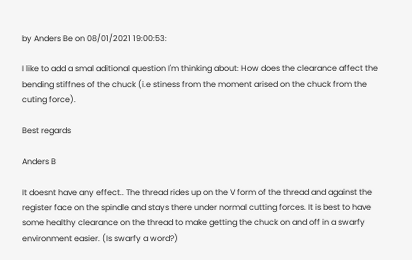by Anders Be on 08/01/2021 19:00:53:

I like to add a smal aditional question I'm thinking about: How does the clearance affect the bending stiffnes of the chuck (i.e stiness from the moment arised on the chuck from the cuting force).

Best regards

Anders B

It doesnt have any effect.. The thread rides up on the V form of the thread and against the register face on the spindle and stays there under normal cutting forces. It is best to have some healthy clearance on the thread to make getting the chuck on and off in a swarfy environment easier. (Is swarfy a word?)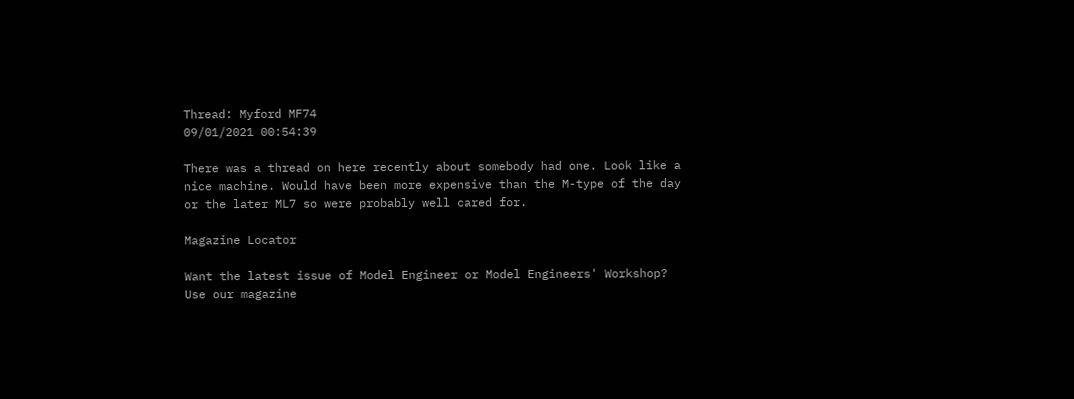Thread: Myford MF74
09/01/2021 00:54:39

There was a thread on here recently about somebody had one. Look like a nice machine. Would have been more expensive than the M-type of the day or the later ML7 so were probably well cared for.

Magazine Locator

Want the latest issue of Model Engineer or Model Engineers' Workshop? Use our magazine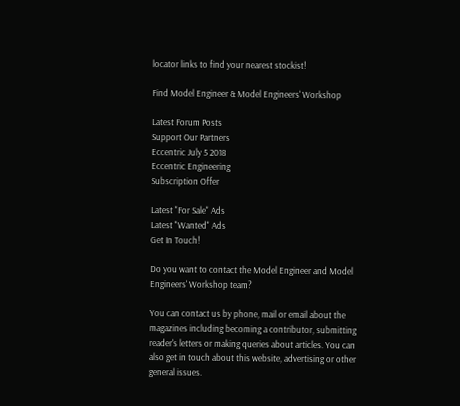locator links to find your nearest stockist!

Find Model Engineer & Model Engineers' Workshop

Latest Forum Posts
Support Our Partners
Eccentric July 5 2018
Eccentric Engineering
Subscription Offer

Latest "For Sale" Ads
Latest "Wanted" Ads
Get In Touch!

Do you want to contact the Model Engineer and Model Engineers' Workshop team?

You can contact us by phone, mail or email about the magazines including becoming a contributor, submitting reader's letters or making queries about articles. You can also get in touch about this website, advertising or other general issues.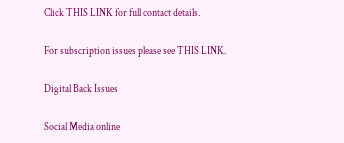Click THIS LINK for full contact details.

For subscription issues please see THIS LINK.

Digital Back Issues

Social Media online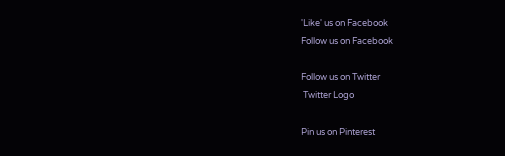'Like' us on Facebook
Follow us on Facebook

Follow us on Twitter
 Twitter Logo

Pin us on Pinterest